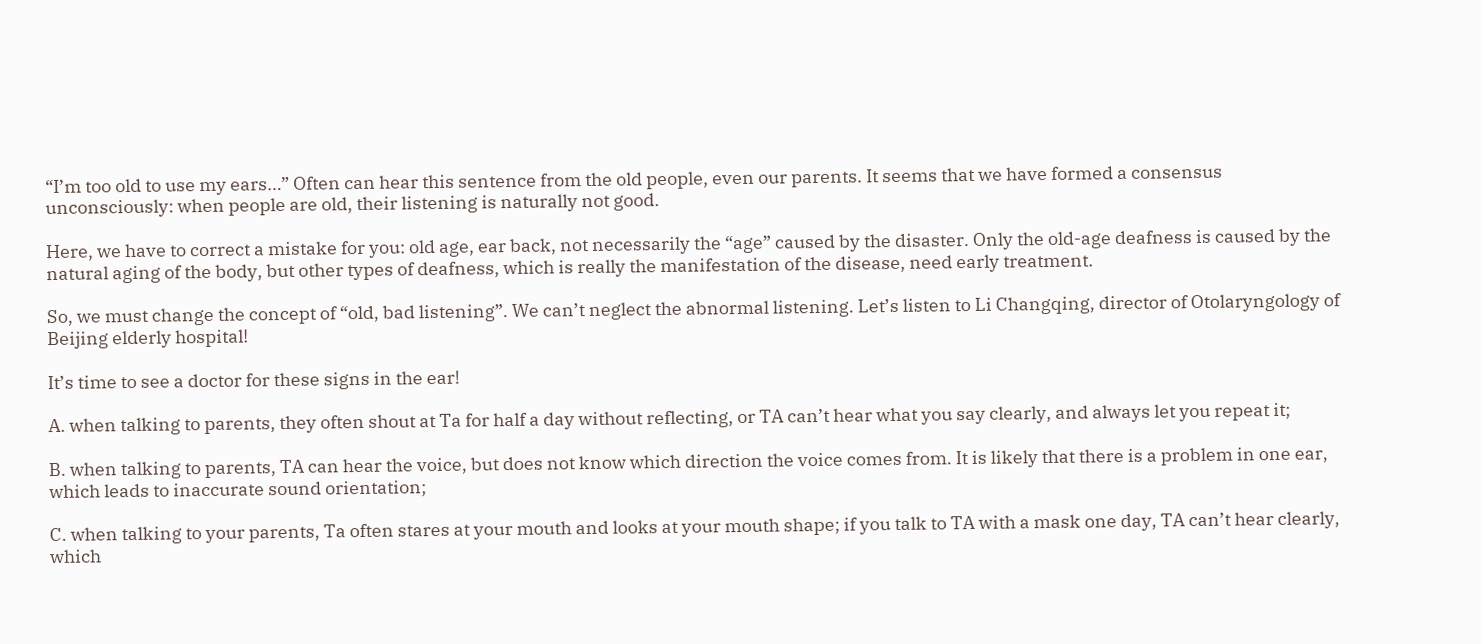“I’m too old to use my ears…” Often can hear this sentence from the old people, even our parents. It seems that we have formed a consensus unconsciously: when people are old, their listening is naturally not good.

Here, we have to correct a mistake for you: old age, ear back, not necessarily the “age” caused by the disaster. Only the old-age deafness is caused by the natural aging of the body, but other types of deafness, which is really the manifestation of the disease, need early treatment.

So, we must change the concept of “old, bad listening”. We can’t neglect the abnormal listening. Let’s listen to Li Changqing, director of Otolaryngology of Beijing elderly hospital!

It’s time to see a doctor for these signs in the ear!

A. when talking to parents, they often shout at Ta for half a day without reflecting, or TA can’t hear what you say clearly, and always let you repeat it;

B. when talking to parents, TA can hear the voice, but does not know which direction the voice comes from. It is likely that there is a problem in one ear, which leads to inaccurate sound orientation;

C. when talking to your parents, Ta often stares at your mouth and looks at your mouth shape; if you talk to TA with a mask one day, TA can’t hear clearly, which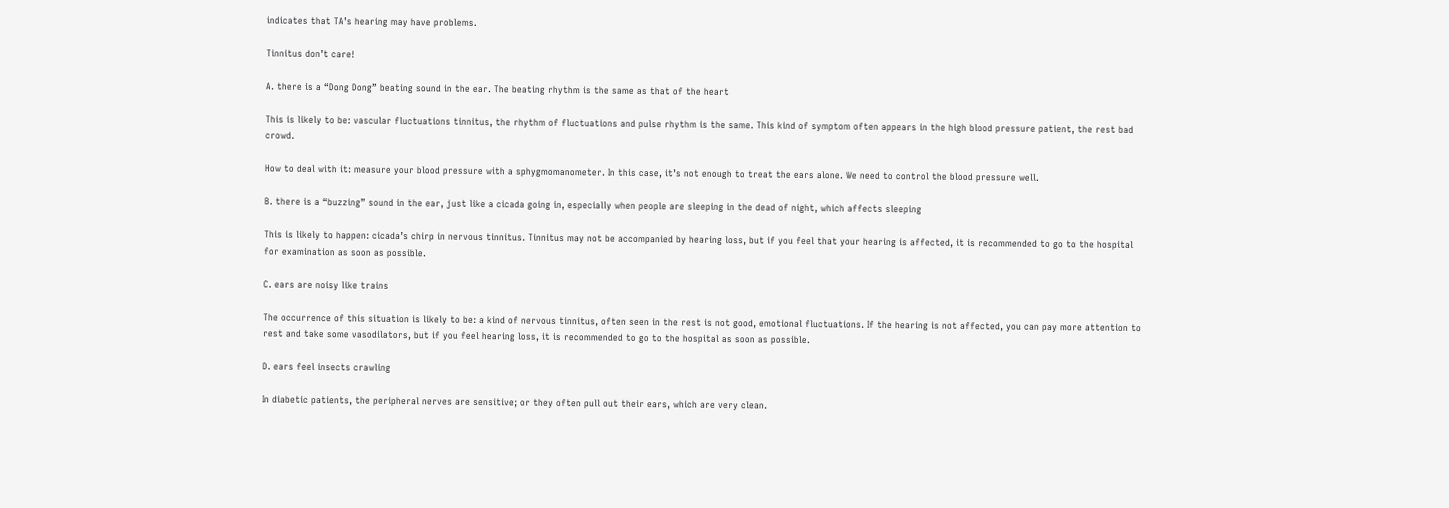indicates that TA’s hearing may have problems.

Tinnitus don’t care!

A. there is a “Dong Dong” beating sound in the ear. The beating rhythm is the same as that of the heart

This is likely to be: vascular fluctuations tinnitus, the rhythm of fluctuations and pulse rhythm is the same. This kind of symptom often appears in the high blood pressure patient, the rest bad crowd.

How to deal with it: measure your blood pressure with a sphygmomanometer. In this case, it’s not enough to treat the ears alone. We need to control the blood pressure well.

B. there is a “buzzing” sound in the ear, just like a cicada going in, especially when people are sleeping in the dead of night, which affects sleeping

This is likely to happen: cicada’s chirp in nervous tinnitus. Tinnitus may not be accompanied by hearing loss, but if you feel that your hearing is affected, it is recommended to go to the hospital for examination as soon as possible.

C. ears are noisy like trains

The occurrence of this situation is likely to be: a kind of nervous tinnitus, often seen in the rest is not good, emotional fluctuations. If the hearing is not affected, you can pay more attention to rest and take some vasodilators, but if you feel hearing loss, it is recommended to go to the hospital as soon as possible.

D. ears feel insects crawling

In diabetic patients, the peripheral nerves are sensitive; or they often pull out their ears, which are very clean.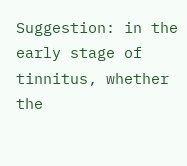Suggestion: in the early stage of tinnitus, whether the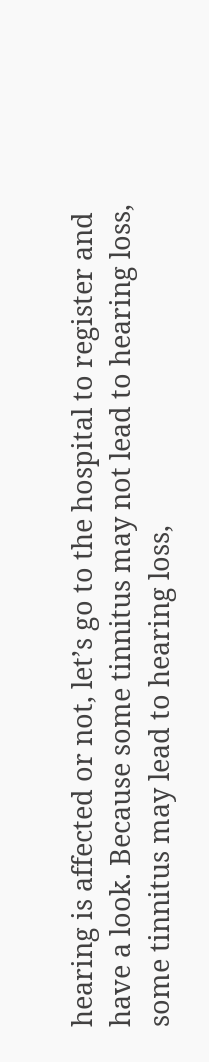hearing is affected or not, let’s go to the hospital to register and have a look. Because some tinnitus may not lead to hearing loss, some tinnitus may lead to hearing loss,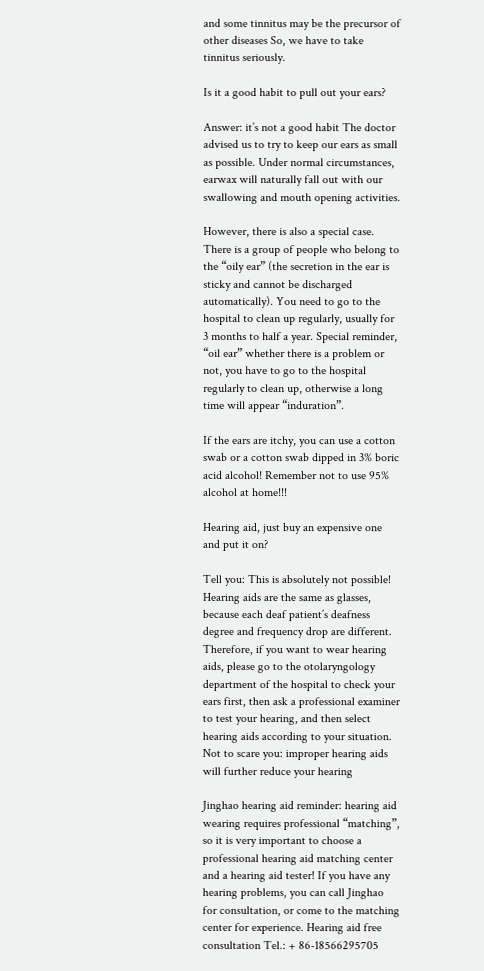and some tinnitus may be the precursor of other diseases So, we have to take tinnitus seriously.

Is it a good habit to pull out your ears?

Answer: it’s not a good habit The doctor advised us to try to keep our ears as small as possible. Under normal circumstances, earwax will naturally fall out with our swallowing and mouth opening activities.

However, there is also a special case. There is a group of people who belong to the “oily ear” (the secretion in the ear is sticky and cannot be discharged automatically). You need to go to the hospital to clean up regularly, usually for 3 months to half a year. Special reminder, “oil ear” whether there is a problem or not, you have to go to the hospital regularly to clean up, otherwise a long time will appear “induration”.

If the ears are itchy, you can use a cotton swab or a cotton swab dipped in 3% boric acid alcohol! Remember not to use 95% alcohol at home!!!

Hearing aid, just buy an expensive one and put it on?

Tell you: This is absolutely not possible! Hearing aids are the same as glasses, because each deaf patient’s deafness degree and frequency drop are different. Therefore, if you want to wear hearing aids, please go to the otolaryngology department of the hospital to check your ears first, then ask a professional examiner to test your hearing, and then select hearing aids according to your situation. Not to scare you: improper hearing aids will further reduce your hearing

Jinghao hearing aid reminder: hearing aid wearing requires professional “matching”, so it is very important to choose a professional hearing aid matching center and a hearing aid tester! If you have any hearing problems, you can call Jinghao for consultation, or come to the matching center for experience. Hearing aid free consultation Tel.: + 86-18566295705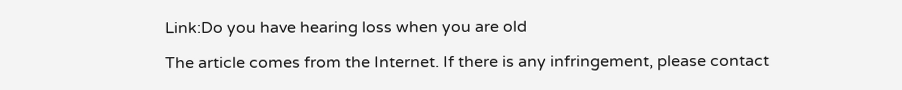Link:Do you have hearing loss when you are old

The article comes from the Internet. If there is any infringement, please contact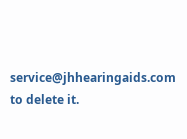service@jhhearingaids.com to delete it.